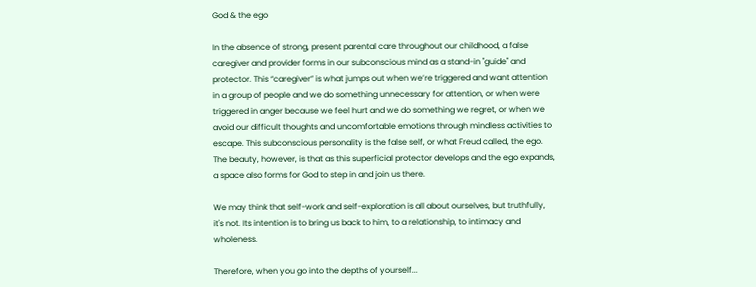God & the ego

In the absence of strong, present parental care throughout our childhood, a false caregiver and provider forms in our subconscious mind as a stand-in "guide" and protector. This “caregiver” is what jumps out when we’re triggered and want attention in a group of people and we do something unnecessary for attention, or when were triggered in anger because we feel hurt and we do something we regret, or when we avoid our difficult thoughts and uncomfortable emotions through mindless activities to escape. This subconscious personality is the false self, or what Freud called, the ego. The beauty, however, is that as this superficial protector develops and the ego expands, a space also forms for God to step in and join us there.

We may think that self-work and self-exploration is all about ourselves, but truthfully, it's not. Its intention is to bring us back to him, to a relationship, to intimacy and wholeness.

Therefore, when you go into the depths of yourself...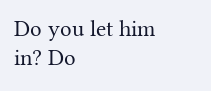Do you let him in? Do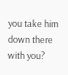you take him down there with you?